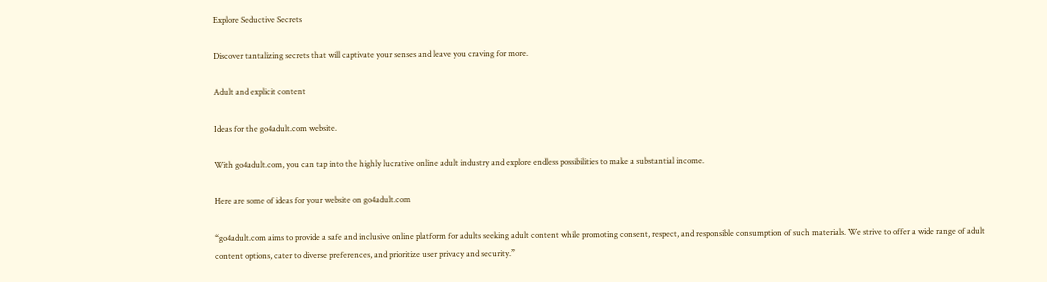Explore Seductive Secrets

Discover tantalizing secrets that will captivate your senses and leave you craving for more.

Adult and explicit content

Ideas for the go4adult.com website.

With go4adult.com, you can tap into the highly lucrative online adult industry and explore endless possibilities to make a substantial income.

Here are some of ideas for your website on go4adult.com

“go4adult.com aims to provide a safe and inclusive online platform for adults seeking adult content while promoting consent, respect, and responsible consumption of such materials. We strive to offer a wide range of adult content options, cater to diverse preferences, and prioritize user privacy and security.”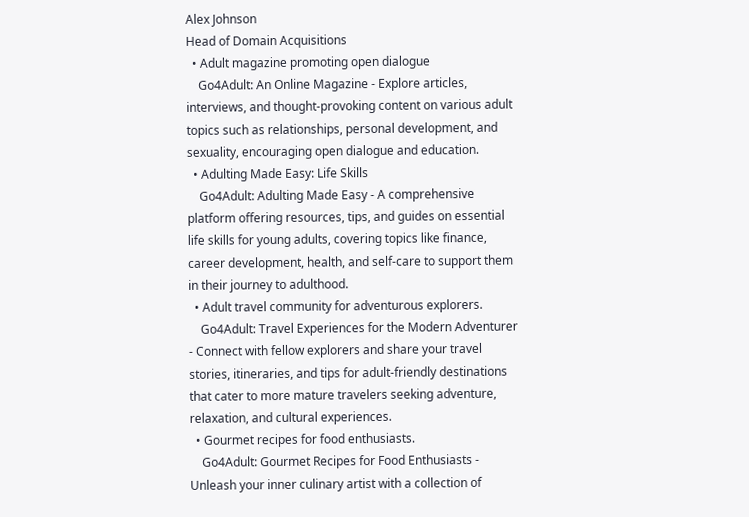Alex Johnson
Head of Domain Acquisitions
  • Adult magazine promoting open dialogue
    Go4Adult: An Online Magazine - Explore articles, interviews, and thought-provoking content on various adult topics such as relationships, personal development, and sexuality, encouraging open dialogue and education.
  • Adulting Made Easy: Life Skills
    Go4Adult: Adulting Made Easy - A comprehensive platform offering resources, tips, and guides on essential life skills for young adults, covering topics like finance, career development, health, and self-care to support them in their journey to adulthood.
  • Adult travel community for adventurous explorers.
    Go4Adult: Travel Experiences for the Modern Adventurer - Connect with fellow explorers and share your travel stories, itineraries, and tips for adult-friendly destinations that cater to more mature travelers seeking adventure, relaxation, and cultural experiences.
  • Gourmet recipes for food enthusiasts.
    Go4Adult: Gourmet Recipes for Food Enthusiasts - Unleash your inner culinary artist with a collection of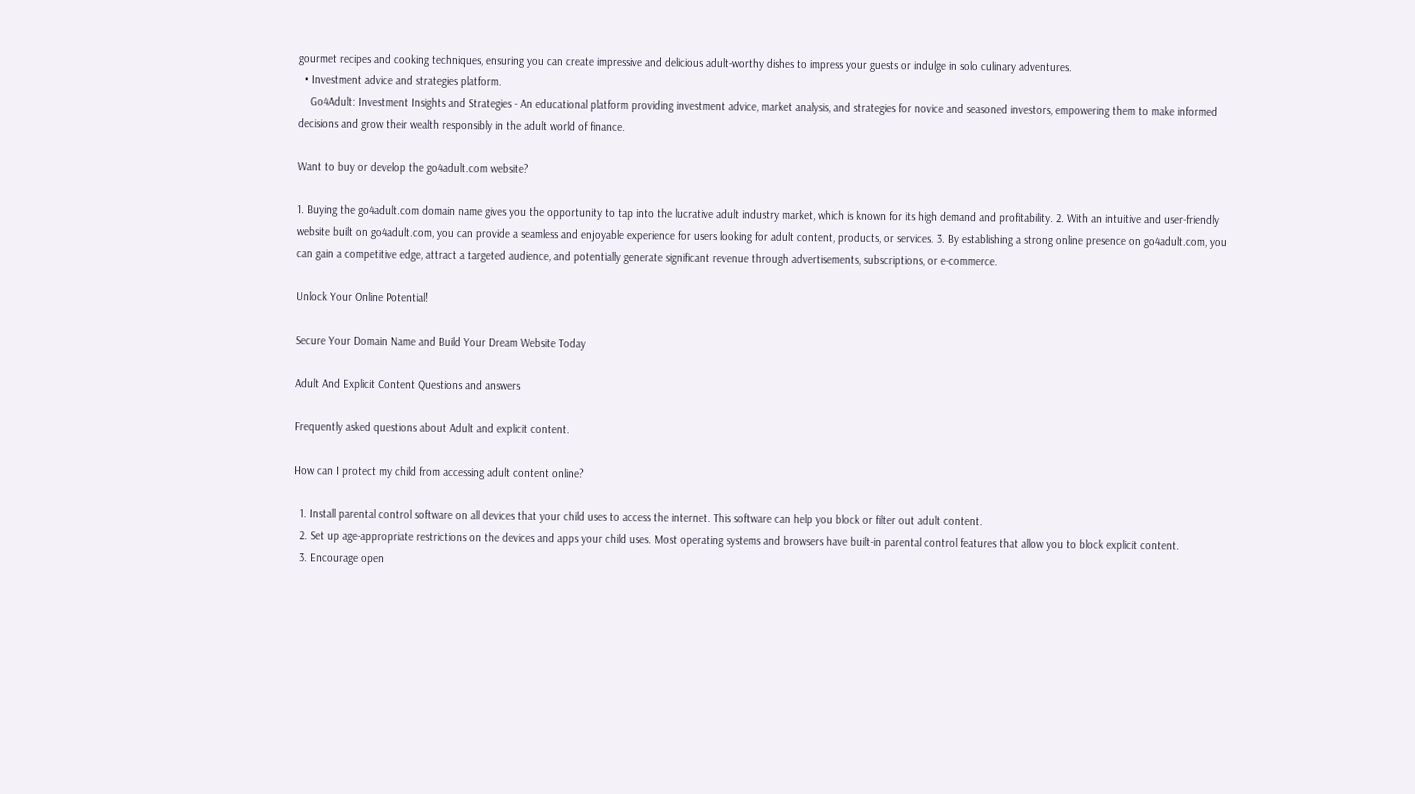gourmet recipes and cooking techniques, ensuring you can create impressive and delicious adult-worthy dishes to impress your guests or indulge in solo culinary adventures.
  • Investment advice and strategies platform.
    Go4Adult: Investment Insights and Strategies - An educational platform providing investment advice, market analysis, and strategies for novice and seasoned investors, empowering them to make informed decisions and grow their wealth responsibly in the adult world of finance.

Want to buy or develop the go4adult.com website?

1. Buying the go4adult.com domain name gives you the opportunity to tap into the lucrative adult industry market, which is known for its high demand and profitability. 2. With an intuitive and user-friendly website built on go4adult.com, you can provide a seamless and enjoyable experience for users looking for adult content, products, or services. 3. By establishing a strong online presence on go4adult.com, you can gain a competitive edge, attract a targeted audience, and potentially generate significant revenue through advertisements, subscriptions, or e-commerce.

Unlock Your Online Potential!

Secure Your Domain Name and Build Your Dream Website Today

Adult And Explicit Content Questions and answers

Frequently asked questions about Adult and explicit content.

How can I protect my child from accessing adult content online?

  1. Install parental control software on all devices that your child uses to access the internet. This software can help you block or filter out adult content.
  2. Set up age-appropriate restrictions on the devices and apps your child uses. Most operating systems and browsers have built-in parental control features that allow you to block explicit content.
  3. Encourage open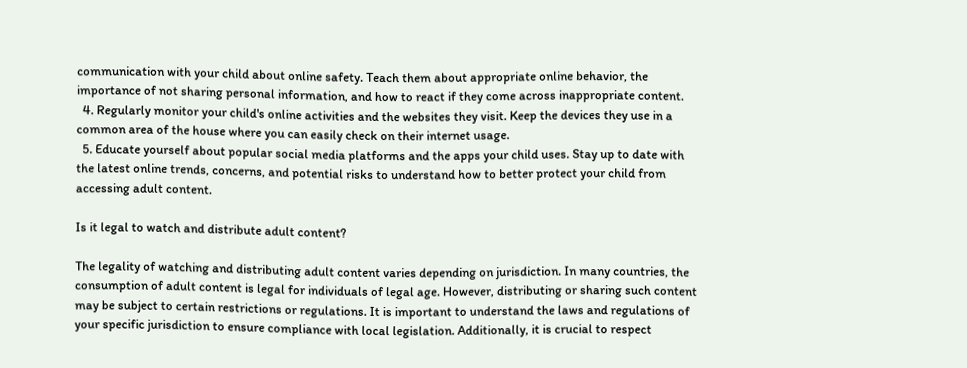communication with your child about online safety. Teach them about appropriate online behavior, the importance of not sharing personal information, and how to react if they come across inappropriate content.
  4. Regularly monitor your child's online activities and the websites they visit. Keep the devices they use in a common area of the house where you can easily check on their internet usage.
  5. Educate yourself about popular social media platforms and the apps your child uses. Stay up to date with the latest online trends, concerns, and potential risks to understand how to better protect your child from accessing adult content.

Is it legal to watch and distribute adult content?

The legality of watching and distributing adult content varies depending on jurisdiction. In many countries, the consumption of adult content is legal for individuals of legal age. However, distributing or sharing such content may be subject to certain restrictions or regulations. It is important to understand the laws and regulations of your specific jurisdiction to ensure compliance with local legislation. Additionally, it is crucial to respect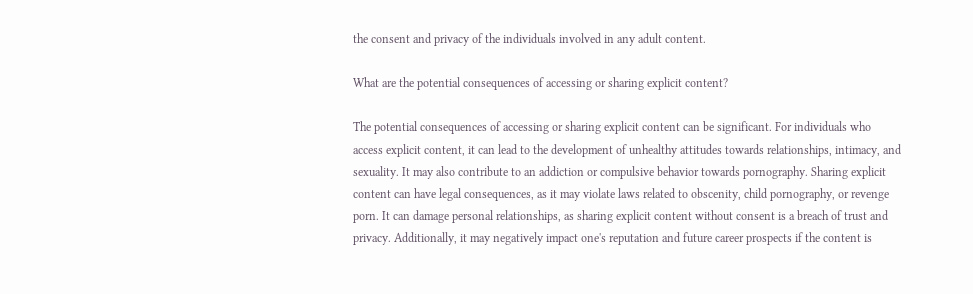the consent and privacy of the individuals involved in any adult content.

What are the potential consequences of accessing or sharing explicit content?

The potential consequences of accessing or sharing explicit content can be significant. For individuals who access explicit content, it can lead to the development of unhealthy attitudes towards relationships, intimacy, and sexuality. It may also contribute to an addiction or compulsive behavior towards pornography. Sharing explicit content can have legal consequences, as it may violate laws related to obscenity, child pornography, or revenge porn. It can damage personal relationships, as sharing explicit content without consent is a breach of trust and privacy. Additionally, it may negatively impact one's reputation and future career prospects if the content is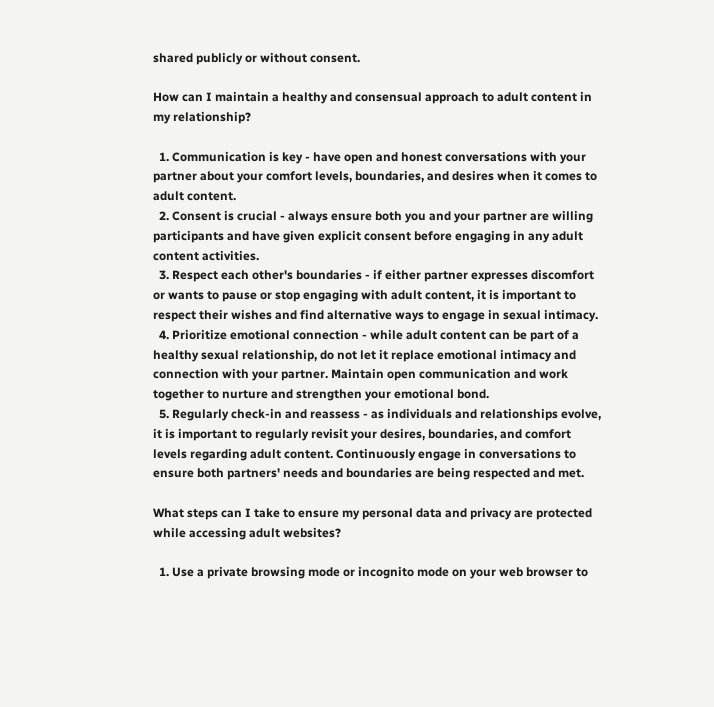shared publicly or without consent.

How can I maintain a healthy and consensual approach to adult content in my relationship?

  1. Communication is key - have open and honest conversations with your partner about your comfort levels, boundaries, and desires when it comes to adult content.
  2. Consent is crucial - always ensure both you and your partner are willing participants and have given explicit consent before engaging in any adult content activities.
  3. Respect each other's boundaries - if either partner expresses discomfort or wants to pause or stop engaging with adult content, it is important to respect their wishes and find alternative ways to engage in sexual intimacy.
  4. Prioritize emotional connection - while adult content can be part of a healthy sexual relationship, do not let it replace emotional intimacy and connection with your partner. Maintain open communication and work together to nurture and strengthen your emotional bond.
  5. Regularly check-in and reassess - as individuals and relationships evolve, it is important to regularly revisit your desires, boundaries, and comfort levels regarding adult content. Continuously engage in conversations to ensure both partners' needs and boundaries are being respected and met.

What steps can I take to ensure my personal data and privacy are protected while accessing adult websites?

  1. Use a private browsing mode or incognito mode on your web browser to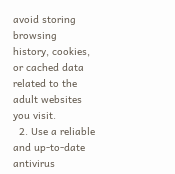avoid storing browsing history, cookies, or cached data related to the adult websites you visit.
  2. Use a reliable and up-to-date antivirus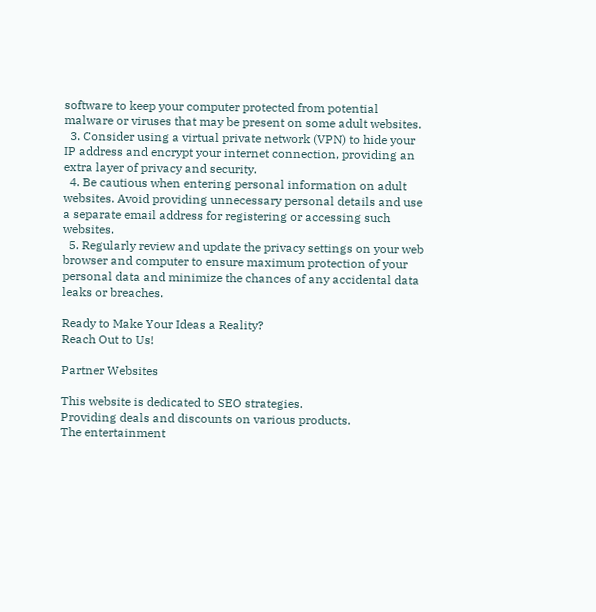software to keep your computer protected from potential malware or viruses that may be present on some adult websites.
  3. Consider using a virtual private network (VPN) to hide your IP address and encrypt your internet connection, providing an extra layer of privacy and security.
  4. Be cautious when entering personal information on adult websites. Avoid providing unnecessary personal details and use a separate email address for registering or accessing such websites.
  5. Regularly review and update the privacy settings on your web browser and computer to ensure maximum protection of your personal data and minimize the chances of any accidental data leaks or breaches.

Ready to Make Your Ideas a Reality?
Reach Out to Us!

Partner Websites

This website is dedicated to SEO strategies.
Providing deals and discounts on various products.
The entertainment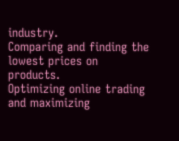industry.
Comparing and finding the lowest prices on products.
Optimizing online trading and maximizing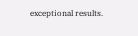exceptional results.